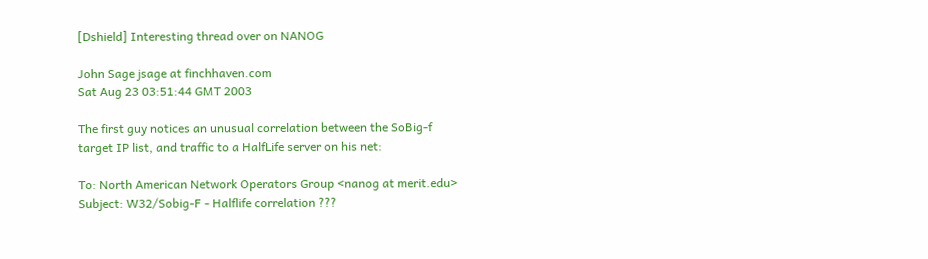[Dshield] Interesting thread over on NANOG

John Sage jsage at finchhaven.com
Sat Aug 23 03:51:44 GMT 2003

The first guy notices an unusual correlation between the SoBig-f
target IP list, and traffic to a HalfLife server on his net:

To: North American Network Operators Group <nanog at merit.edu>
Subject: W32/Sobig-F - Halflife correlation ???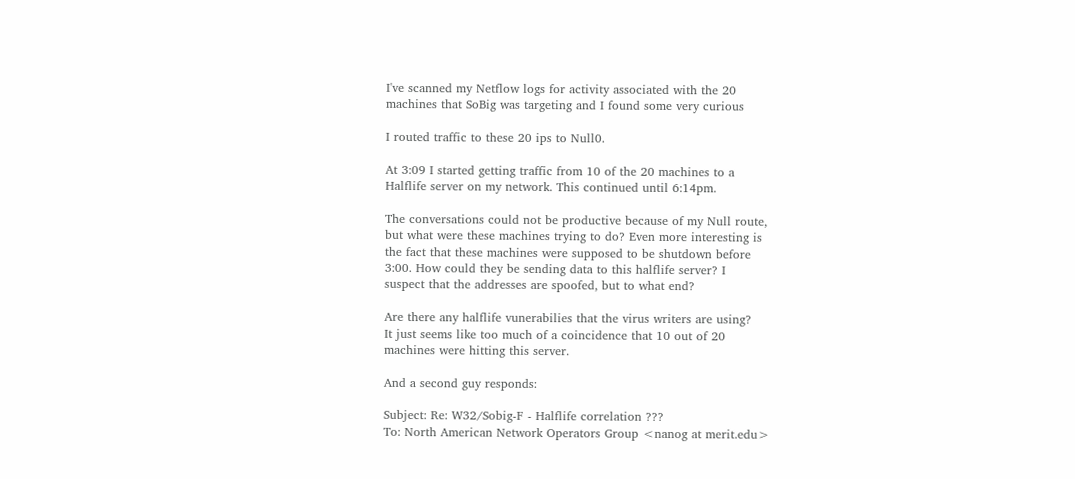I've scanned my Netflow logs for activity associated with the 20
machines that SoBig was targeting and I found some very curious

I routed traffic to these 20 ips to Null0.

At 3:09 I started getting traffic from 10 of the 20 machines to a
Halflife server on my network. This continued until 6:14pm.

The conversations could not be productive because of my Null route,
but what were these machines trying to do? Even more interesting is
the fact that these machines were supposed to be shutdown before
3:00. How could they be sending data to this halflife server? I
suspect that the addresses are spoofed, but to what end?

Are there any halflife vunerabilies that the virus writers are using?
It just seems like too much of a coincidence that 10 out of 20
machines were hitting this server.

And a second guy responds:

Subject: Re: W32/Sobig-F - Halflife correlation ???
To: North American Network Operators Group <nanog at merit.edu>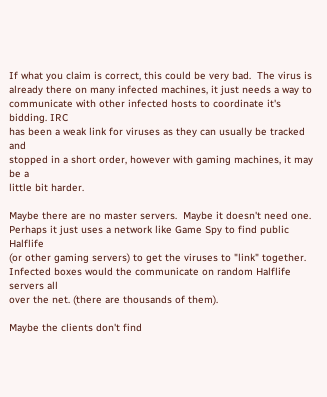If what you claim is correct, this could be very bad.  The virus is
already there on many infected machines, it just needs a way to
communicate with other infected hosts to coordinate it's bidding. IRC
has been a weak link for viruses as they can usually be tracked and
stopped in a short order, however with gaming machines, it may be a
little bit harder.

Maybe there are no master servers.  Maybe it doesn't need one.
Perhaps it just uses a network like Game Spy to find public Halflife
(or other gaming servers) to get the viruses to "link" together.
Infected boxes would the communicate on random Halflife servers all
over the net. (there are thousands of them).

Maybe the clients don't find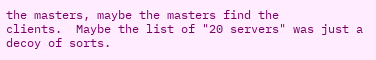the masters, maybe the masters find the
clients.  Maybe the list of "20 servers" was just a decoy of sorts.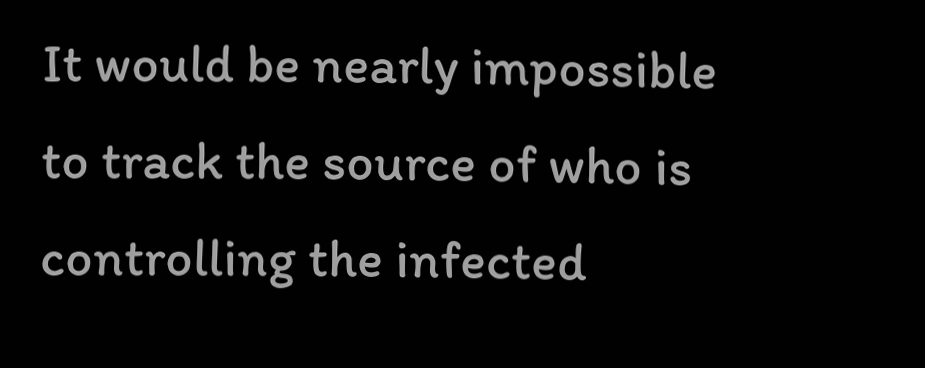It would be nearly impossible to track the source of who is
controlling the infected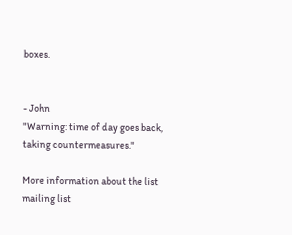boxes.


- John
"Warning: time of day goes back, taking countermeasures."

More information about the list mailing list